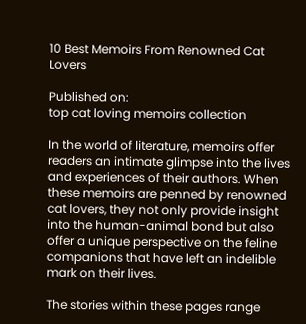10 Best Memoirs From Renowned Cat Lovers

Published on:
top cat loving memoirs collection

In the world of literature, memoirs offer readers an intimate glimpse into the lives and experiences of their authors. When these memoirs are penned by renowned cat lovers, they not only provide insight into the human-animal bond but also offer a unique perspective on the feline companions that have left an indelible mark on their lives.

The stories within these pages range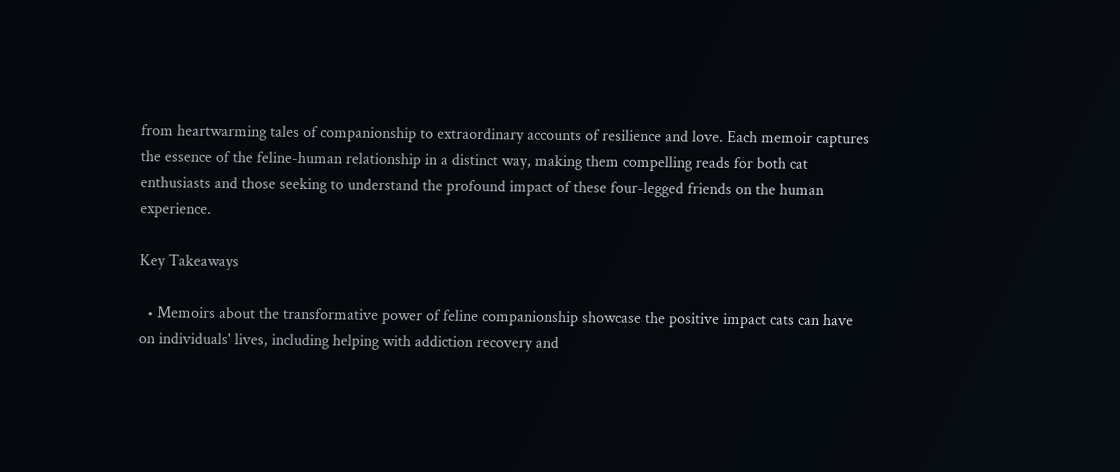from heartwarming tales of companionship to extraordinary accounts of resilience and love. Each memoir captures the essence of the feline-human relationship in a distinct way, making them compelling reads for both cat enthusiasts and those seeking to understand the profound impact of these four-legged friends on the human experience.

Key Takeaways

  • Memoirs about the transformative power of feline companionship showcase the positive impact cats can have on individuals' lives, including helping with addiction recovery and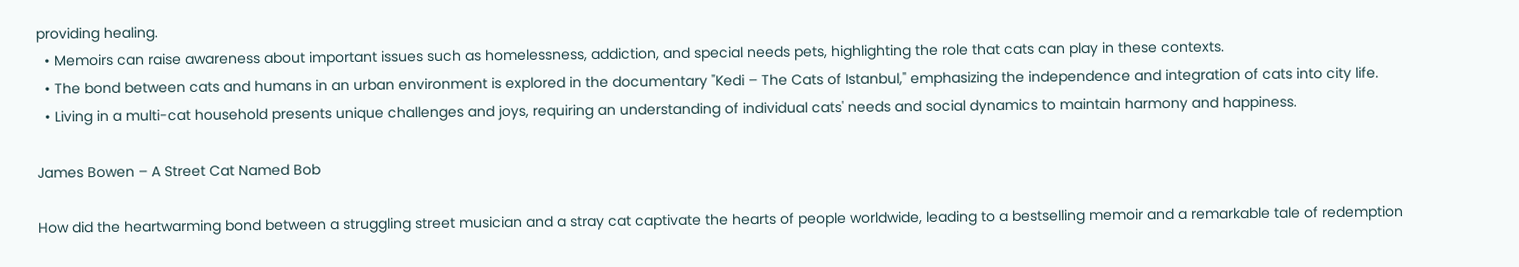providing healing.
  • Memoirs can raise awareness about important issues such as homelessness, addiction, and special needs pets, highlighting the role that cats can play in these contexts.
  • The bond between cats and humans in an urban environment is explored in the documentary "Kedi – The Cats of Istanbul," emphasizing the independence and integration of cats into city life.
  • Living in a multi-cat household presents unique challenges and joys, requiring an understanding of individual cats' needs and social dynamics to maintain harmony and happiness.

James Bowen – A Street Cat Named Bob

How did the heartwarming bond between a struggling street musician and a stray cat captivate the hearts of people worldwide, leading to a bestselling memoir and a remarkable tale of redemption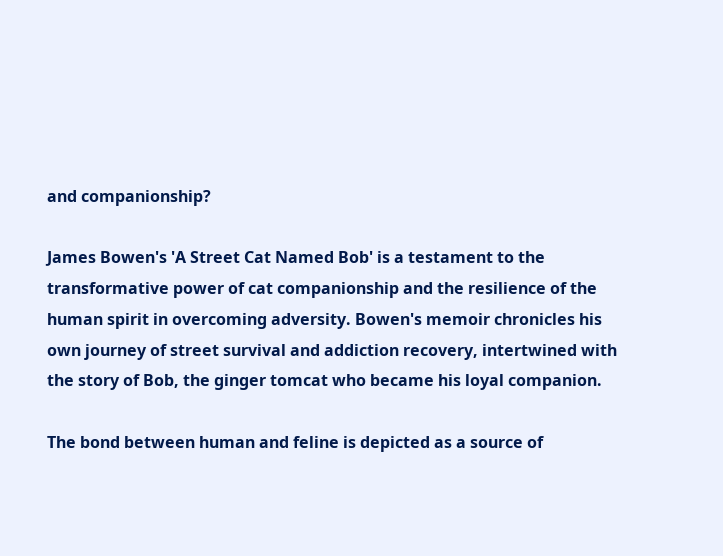and companionship?

James Bowen's 'A Street Cat Named Bob' is a testament to the transformative power of cat companionship and the resilience of the human spirit in overcoming adversity. Bowen's memoir chronicles his own journey of street survival and addiction recovery, intertwined with the story of Bob, the ginger tomcat who became his loyal companion.

The bond between human and feline is depicted as a source of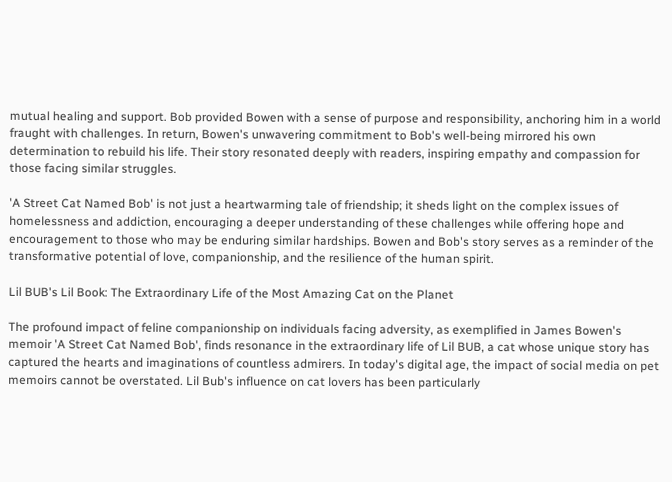mutual healing and support. Bob provided Bowen with a sense of purpose and responsibility, anchoring him in a world fraught with challenges. In return, Bowen's unwavering commitment to Bob's well-being mirrored his own determination to rebuild his life. Their story resonated deeply with readers, inspiring empathy and compassion for those facing similar struggles.

'A Street Cat Named Bob' is not just a heartwarming tale of friendship; it sheds light on the complex issues of homelessness and addiction, encouraging a deeper understanding of these challenges while offering hope and encouragement to those who may be enduring similar hardships. Bowen and Bob's story serves as a reminder of the transformative potential of love, companionship, and the resilience of the human spirit.

Lil BUB's Lil Book: The Extraordinary Life of the Most Amazing Cat on the Planet

The profound impact of feline companionship on individuals facing adversity, as exemplified in James Bowen's memoir 'A Street Cat Named Bob', finds resonance in the extraordinary life of Lil BUB, a cat whose unique story has captured the hearts and imaginations of countless admirers. In today's digital age, the impact of social media on pet memoirs cannot be overstated. Lil Bub's influence on cat lovers has been particularly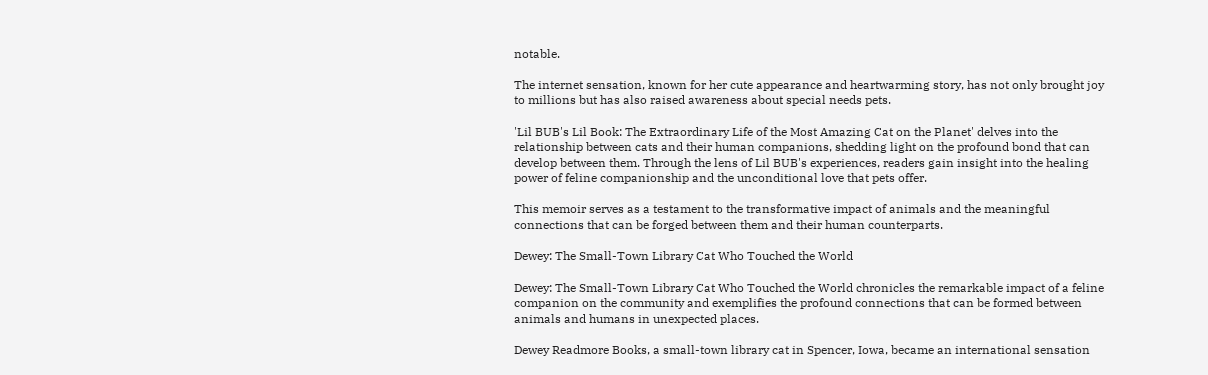notable.

The internet sensation, known for her cute appearance and heartwarming story, has not only brought joy to millions but has also raised awareness about special needs pets.

'Lil BUB's Lil Book: The Extraordinary Life of the Most Amazing Cat on the Planet' delves into the relationship between cats and their human companions, shedding light on the profound bond that can develop between them. Through the lens of Lil BUB's experiences, readers gain insight into the healing power of feline companionship and the unconditional love that pets offer.

This memoir serves as a testament to the transformative impact of animals and the meaningful connections that can be forged between them and their human counterparts.

Dewey: The Small-Town Library Cat Who Touched the World

Dewey: The Small-Town Library Cat Who Touched the World chronicles the remarkable impact of a feline companion on the community and exemplifies the profound connections that can be formed between animals and humans in unexpected places.

Dewey Readmore Books, a small-town library cat in Spencer, Iowa, became an international sensation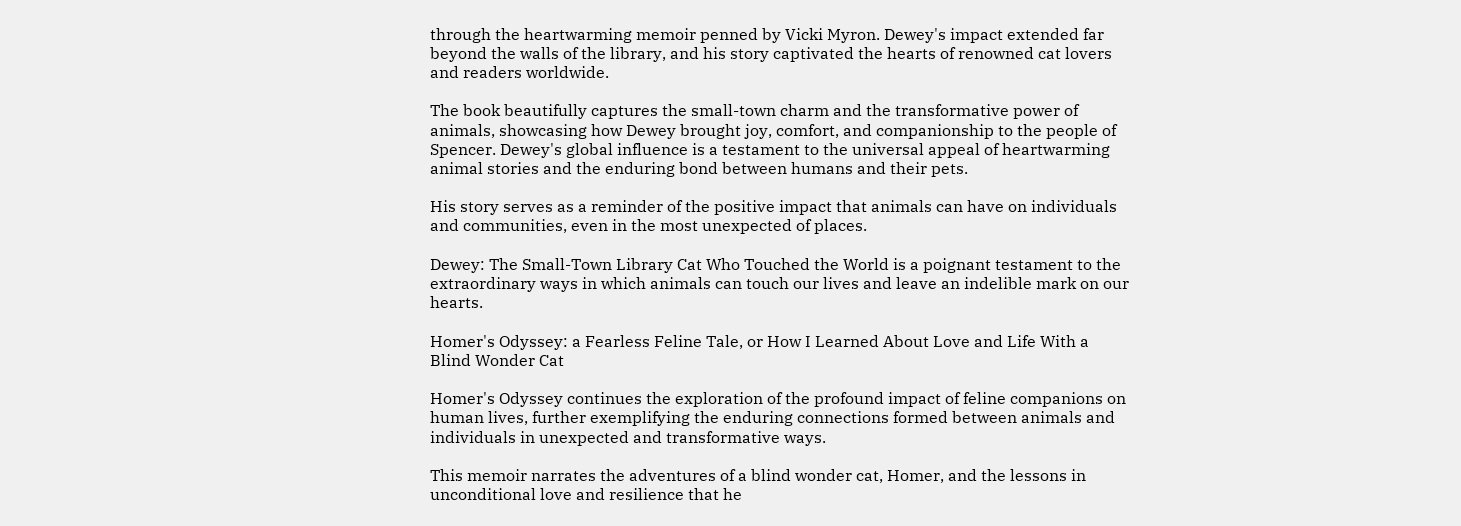through the heartwarming memoir penned by Vicki Myron. Dewey's impact extended far beyond the walls of the library, and his story captivated the hearts of renowned cat lovers and readers worldwide.

The book beautifully captures the small-town charm and the transformative power of animals, showcasing how Dewey brought joy, comfort, and companionship to the people of Spencer. Dewey's global influence is a testament to the universal appeal of heartwarming animal stories and the enduring bond between humans and their pets.

His story serves as a reminder of the positive impact that animals can have on individuals and communities, even in the most unexpected of places.

Dewey: The Small-Town Library Cat Who Touched the World is a poignant testament to the extraordinary ways in which animals can touch our lives and leave an indelible mark on our hearts.

Homer's Odyssey: a Fearless Feline Tale, or How I Learned About Love and Life With a Blind Wonder Cat

Homer's Odyssey continues the exploration of the profound impact of feline companions on human lives, further exemplifying the enduring connections formed between animals and individuals in unexpected and transformative ways.

This memoir narrates the adventures of a blind wonder cat, Homer, and the lessons in unconditional love and resilience that he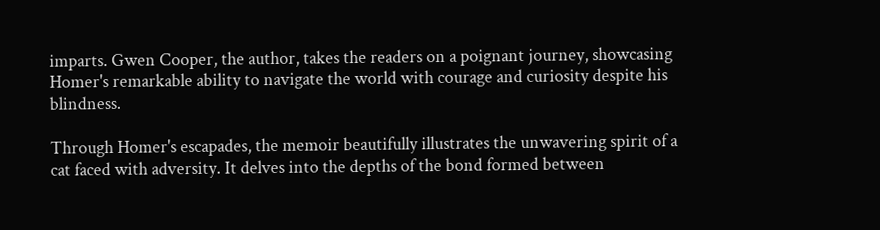imparts. Gwen Cooper, the author, takes the readers on a poignant journey, showcasing Homer's remarkable ability to navigate the world with courage and curiosity despite his blindness.

Through Homer's escapades, the memoir beautifully illustrates the unwavering spirit of a cat faced with adversity. It delves into the depths of the bond formed between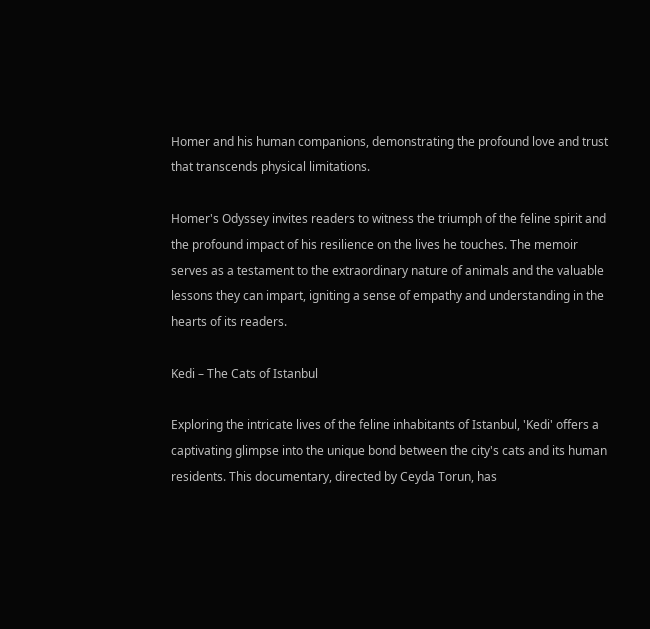Homer and his human companions, demonstrating the profound love and trust that transcends physical limitations.

Homer's Odyssey invites readers to witness the triumph of the feline spirit and the profound impact of his resilience on the lives he touches. The memoir serves as a testament to the extraordinary nature of animals and the valuable lessons they can impart, igniting a sense of empathy and understanding in the hearts of its readers.

Kedi – The Cats of Istanbul

Exploring the intricate lives of the feline inhabitants of Istanbul, 'Kedi' offers a captivating glimpse into the unique bond between the city's cats and its human residents. This documentary, directed by Ceyda Torun, has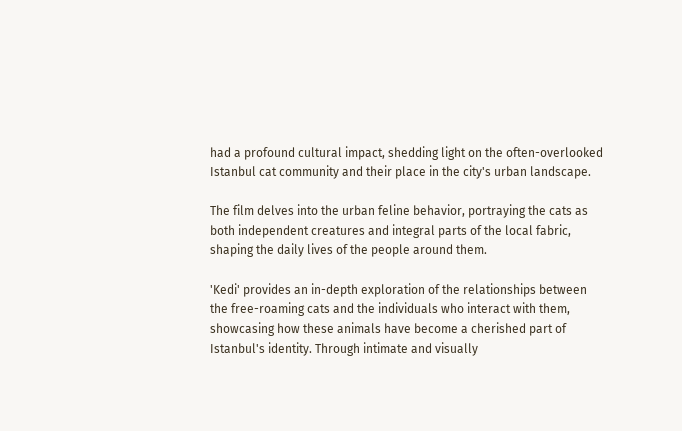had a profound cultural impact, shedding light on the often-overlooked Istanbul cat community and their place in the city's urban landscape.

The film delves into the urban feline behavior, portraying the cats as both independent creatures and integral parts of the local fabric, shaping the daily lives of the people around them.

'Kedi' provides an in-depth exploration of the relationships between the free-roaming cats and the individuals who interact with them, showcasing how these animals have become a cherished part of Istanbul's identity. Through intimate and visually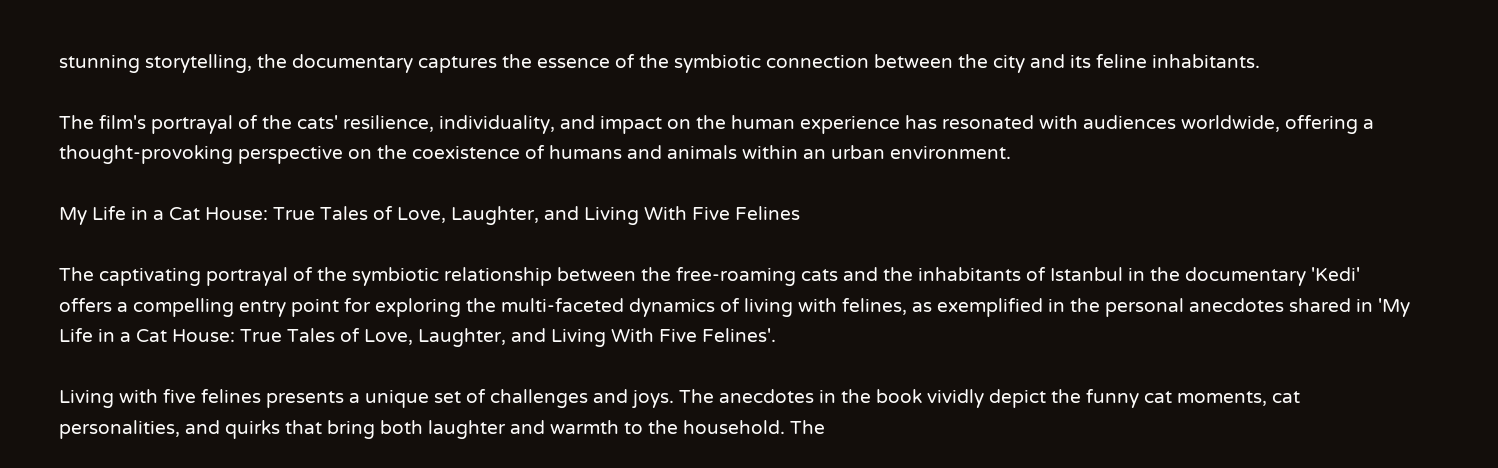stunning storytelling, the documentary captures the essence of the symbiotic connection between the city and its feline inhabitants.

The film's portrayal of the cats' resilience, individuality, and impact on the human experience has resonated with audiences worldwide, offering a thought-provoking perspective on the coexistence of humans and animals within an urban environment.

My Life in a Cat House: True Tales of Love, Laughter, and Living With Five Felines

The captivating portrayal of the symbiotic relationship between the free-roaming cats and the inhabitants of Istanbul in the documentary 'Kedi' offers a compelling entry point for exploring the multi-faceted dynamics of living with felines, as exemplified in the personal anecdotes shared in 'My Life in a Cat House: True Tales of Love, Laughter, and Living With Five Felines'.

Living with five felines presents a unique set of challenges and joys. The anecdotes in the book vividly depict the funny cat moments, cat personalities, and quirks that bring both laughter and warmth to the household. The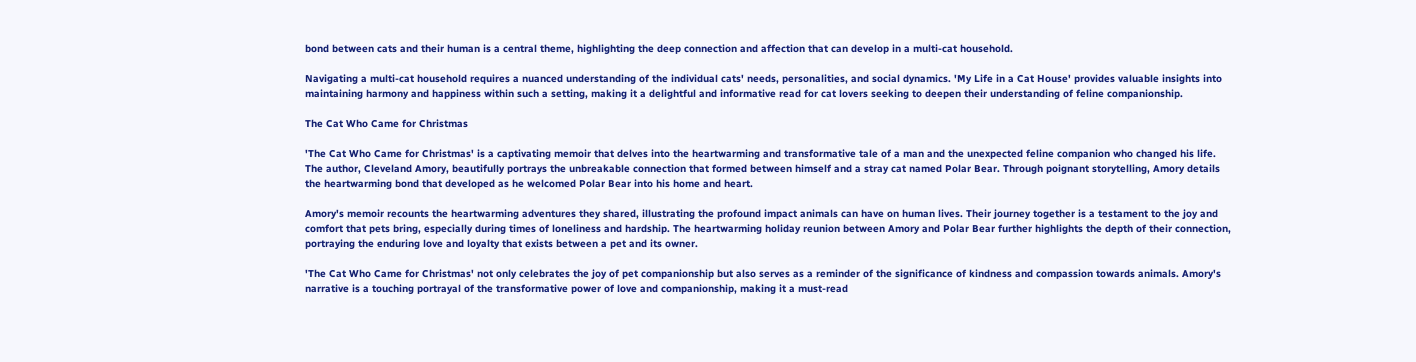bond between cats and their human is a central theme, highlighting the deep connection and affection that can develop in a multi-cat household.

Navigating a multi-cat household requires a nuanced understanding of the individual cats' needs, personalities, and social dynamics. 'My Life in a Cat House' provides valuable insights into maintaining harmony and happiness within such a setting, making it a delightful and informative read for cat lovers seeking to deepen their understanding of feline companionship.

The Cat Who Came for Christmas

'The Cat Who Came for Christmas' is a captivating memoir that delves into the heartwarming and transformative tale of a man and the unexpected feline companion who changed his life. The author, Cleveland Amory, beautifully portrays the unbreakable connection that formed between himself and a stray cat named Polar Bear. Through poignant storytelling, Amory details the heartwarming bond that developed as he welcomed Polar Bear into his home and heart.

Amory's memoir recounts the heartwarming adventures they shared, illustrating the profound impact animals can have on human lives. Their journey together is a testament to the joy and comfort that pets bring, especially during times of loneliness and hardship. The heartwarming holiday reunion between Amory and Polar Bear further highlights the depth of their connection, portraying the enduring love and loyalty that exists between a pet and its owner.

'The Cat Who Came for Christmas' not only celebrates the joy of pet companionship but also serves as a reminder of the significance of kindness and compassion towards animals. Amory's narrative is a touching portrayal of the transformative power of love and companionship, making it a must-read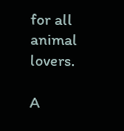for all animal lovers.

A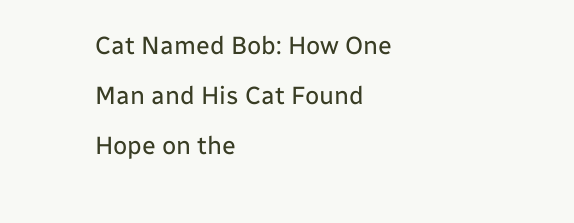Cat Named Bob: How One Man and His Cat Found Hope on the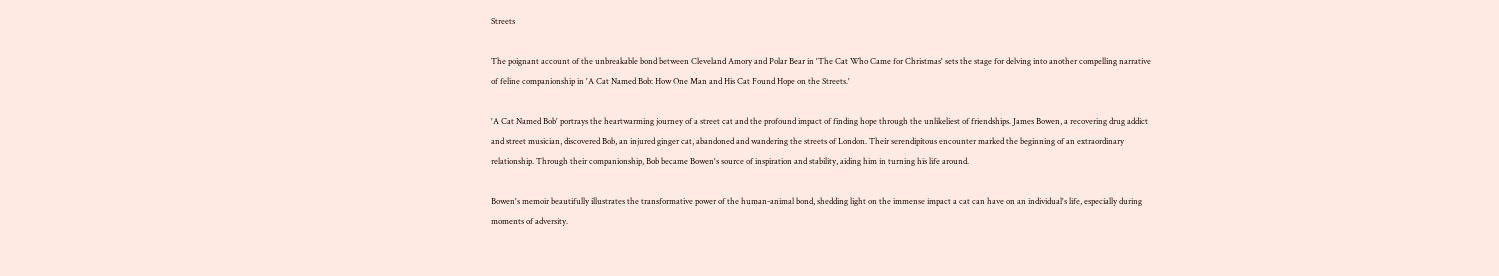Streets

The poignant account of the unbreakable bond between Cleveland Amory and Polar Bear in 'The Cat Who Came for Christmas' sets the stage for delving into another compelling narrative of feline companionship in 'A Cat Named Bob: How One Man and His Cat Found Hope on the Streets.'

'A Cat Named Bob' portrays the heartwarming journey of a street cat and the profound impact of finding hope through the unlikeliest of friendships. James Bowen, a recovering drug addict and street musician, discovered Bob, an injured ginger cat, abandoned and wandering the streets of London. Their serendipitous encounter marked the beginning of an extraordinary relationship. Through their companionship, Bob became Bowen's source of inspiration and stability, aiding him in turning his life around.

Bowen's memoir beautifully illustrates the transformative power of the human-animal bond, shedding light on the immense impact a cat can have on an individual's life, especially during moments of adversity.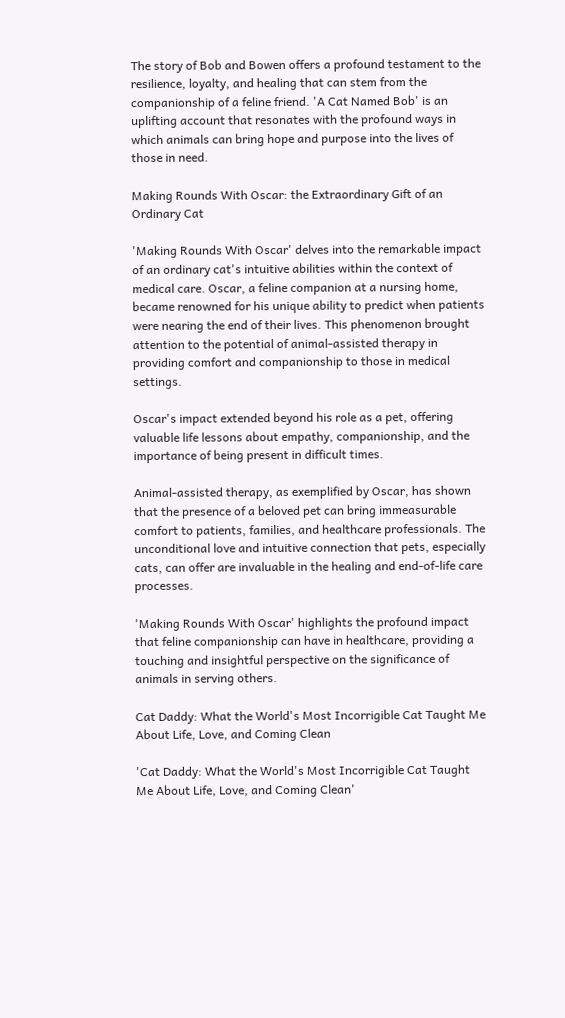The story of Bob and Bowen offers a profound testament to the resilience, loyalty, and healing that can stem from the companionship of a feline friend. 'A Cat Named Bob' is an uplifting account that resonates with the profound ways in which animals can bring hope and purpose into the lives of those in need.

Making Rounds With Oscar: the Extraordinary Gift of an Ordinary Cat

'Making Rounds With Oscar' delves into the remarkable impact of an ordinary cat's intuitive abilities within the context of medical care. Oscar, a feline companion at a nursing home, became renowned for his unique ability to predict when patients were nearing the end of their lives. This phenomenon brought attention to the potential of animal-assisted therapy in providing comfort and companionship to those in medical settings.

Oscar's impact extended beyond his role as a pet, offering valuable life lessons about empathy, companionship, and the importance of being present in difficult times.

Animal-assisted therapy, as exemplified by Oscar, has shown that the presence of a beloved pet can bring immeasurable comfort to patients, families, and healthcare professionals. The unconditional love and intuitive connection that pets, especially cats, can offer are invaluable in the healing and end-of-life care processes.

'Making Rounds With Oscar' highlights the profound impact that feline companionship can have in healthcare, providing a touching and insightful perspective on the significance of animals in serving others.

Cat Daddy: What the World's Most Incorrigible Cat Taught Me About Life, Love, and Coming Clean

'Cat Daddy: What the World's Most Incorrigible Cat Taught Me About Life, Love, and Coming Clean'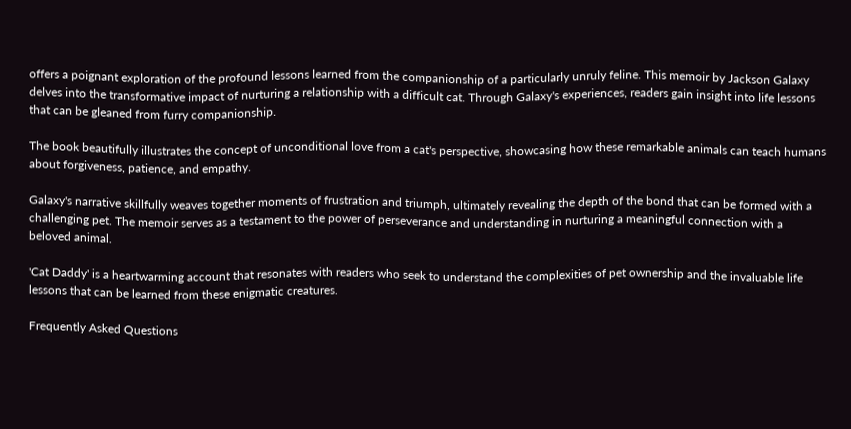offers a poignant exploration of the profound lessons learned from the companionship of a particularly unruly feline. This memoir by Jackson Galaxy delves into the transformative impact of nurturing a relationship with a difficult cat. Through Galaxy's experiences, readers gain insight into life lessons that can be gleaned from furry companionship.

The book beautifully illustrates the concept of unconditional love from a cat's perspective, showcasing how these remarkable animals can teach humans about forgiveness, patience, and empathy.

Galaxy's narrative skillfully weaves together moments of frustration and triumph, ultimately revealing the depth of the bond that can be formed with a challenging pet. The memoir serves as a testament to the power of perseverance and understanding in nurturing a meaningful connection with a beloved animal.

'Cat Daddy' is a heartwarming account that resonates with readers who seek to understand the complexities of pet ownership and the invaluable life lessons that can be learned from these enigmatic creatures.

Frequently Asked Questions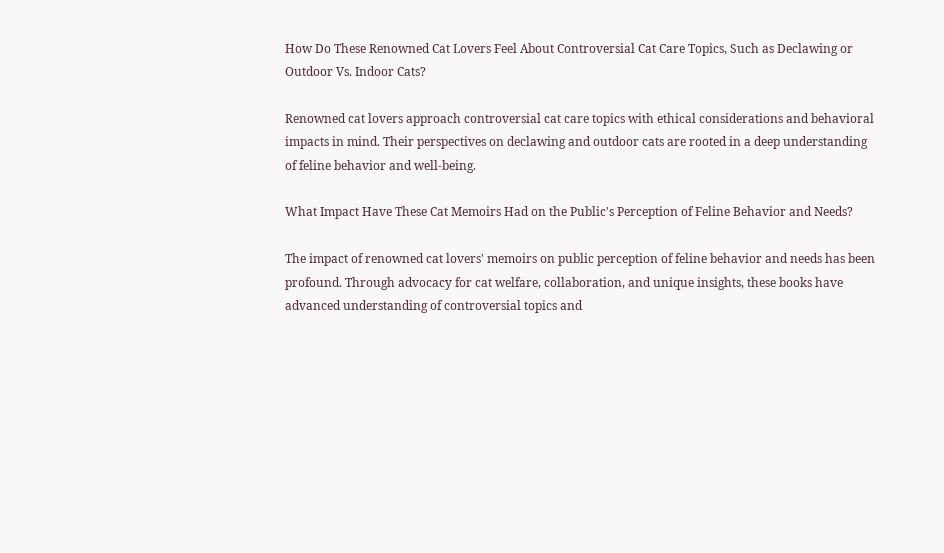How Do These Renowned Cat Lovers Feel About Controversial Cat Care Topics, Such as Declawing or Outdoor Vs. Indoor Cats?

Renowned cat lovers approach controversial cat care topics with ethical considerations and behavioral impacts in mind. Their perspectives on declawing and outdoor cats are rooted in a deep understanding of feline behavior and well-being.

What Impact Have These Cat Memoirs Had on the Public's Perception of Feline Behavior and Needs?

The impact of renowned cat lovers' memoirs on public perception of feline behavior and needs has been profound. Through advocacy for cat welfare, collaboration, and unique insights, these books have advanced understanding of controversial topics and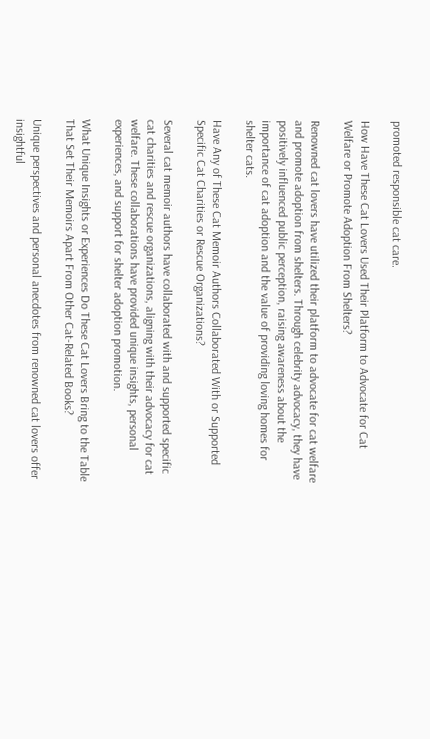promoted responsible cat care.

How Have These Cat Lovers Used Their Platform to Advocate for Cat Welfare or Promote Adoption From Shelters?

Renowned cat lovers have utilized their platform to advocate for cat welfare and promote adoption from shelters. Through celebrity advocacy, they have positively influenced public perception, raising awareness about the importance of cat adoption and the value of providing loving homes for shelter cats.

Have Any of These Cat Memoir Authors Collaborated With or Supported Specific Cat Charities or Rescue Organizations?

Several cat memoir authors have collaborated with and supported specific cat charities and rescue organizations, aligning with their advocacy for cat welfare. These collaborations have provided unique insights, personal experiences, and support for shelter adoption promotion.

What Unique Insights or Experiences Do These Cat Lovers Bring to the Table That Set Their Memoirs Apart From Other Cat-Related Books?

Unique perspectives and personal anecdotes from renowned cat lovers offer insightful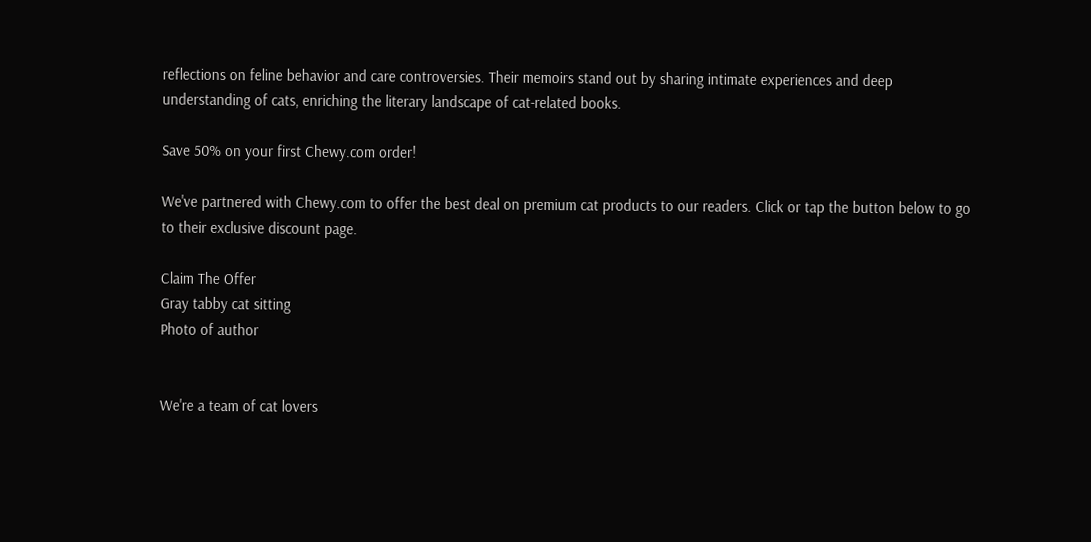reflections on feline behavior and care controversies. Their memoirs stand out by sharing intimate experiences and deep understanding of cats, enriching the literary landscape of cat-related books.

Save 50% on your first Chewy.com order!

We've partnered with Chewy.com to offer the best deal on premium cat products to our readers. Click or tap the button below to go to their exclusive discount page.

Claim The Offer
Gray tabby cat sitting
Photo of author


We're a team of cat lovers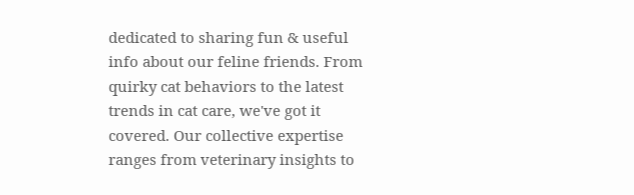dedicated to sharing fun & useful info about our feline friends. From quirky cat behaviors to the latest trends in cat care, we've got it covered. Our collective expertise ranges from veterinary insights to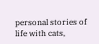personal stories of life with cats,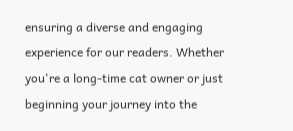ensuring a diverse and engaging experience for our readers. Whether you're a long-time cat owner or just beginning your journey into the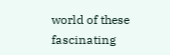world of these fascinating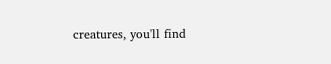creatures, you'll find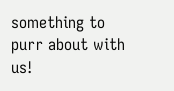something to purr about with us!